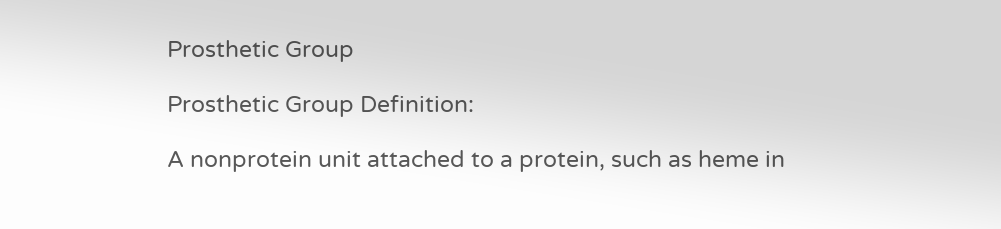Prosthetic Group

Prosthetic Group Definition:

A nonprotein unit attached to a protein, such as heme in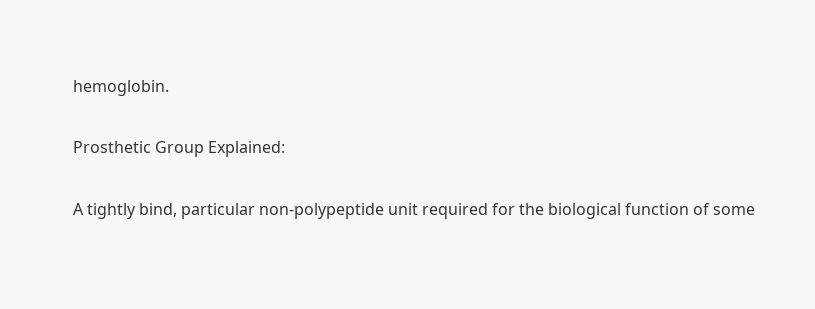hemoglobin.

Prosthetic Group Explained:

A tightly bind, particular non-polypeptide unit required for the biological function of some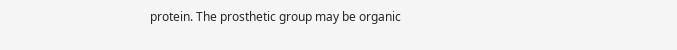protein. The prosthetic group may be organic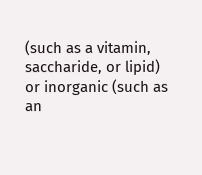(such as a vitamin, saccharide, or lipid) or inorganic (such as an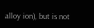alloy ion), but is not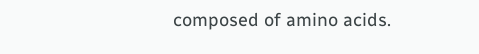composed of amino acids.